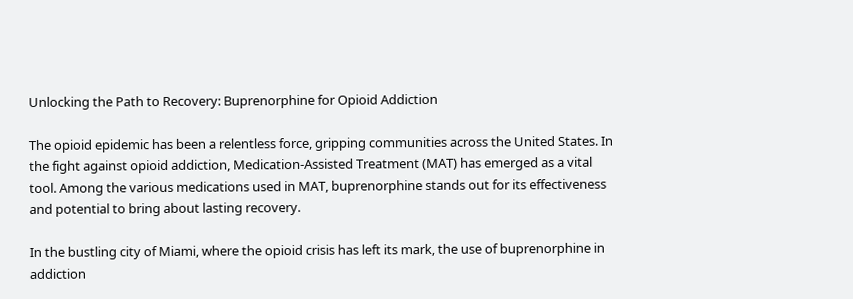Unlocking the Path to Recovery: Buprenorphine for Opioid Addiction

The opioid epidemic has been a relentless force, gripping communities across the United States. In the fight against opioid addiction, Medication-Assisted Treatment (MAT) has emerged as a vital tool. Among the various medications used in MAT, buprenorphine stands out for its effectiveness and potential to bring about lasting recovery.

In the bustling city of Miami, where the opioid crisis has left its mark, the use of buprenorphine in addiction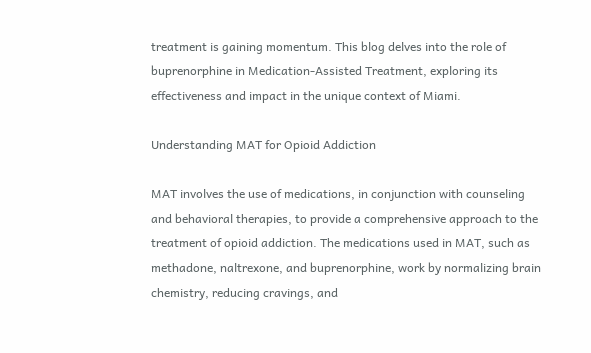treatment is gaining momentum. This blog delves into the role of buprenorphine in Medication-Assisted Treatment, exploring its effectiveness and impact in the unique context of Miami.

Understanding MAT for Opioid Addiction

MAT involves the use of medications, in conjunction with counseling and behavioral therapies, to provide a comprehensive approach to the treatment of opioid addiction. The medications used in MAT, such as methadone, naltrexone, and buprenorphine, work by normalizing brain chemistry, reducing cravings, and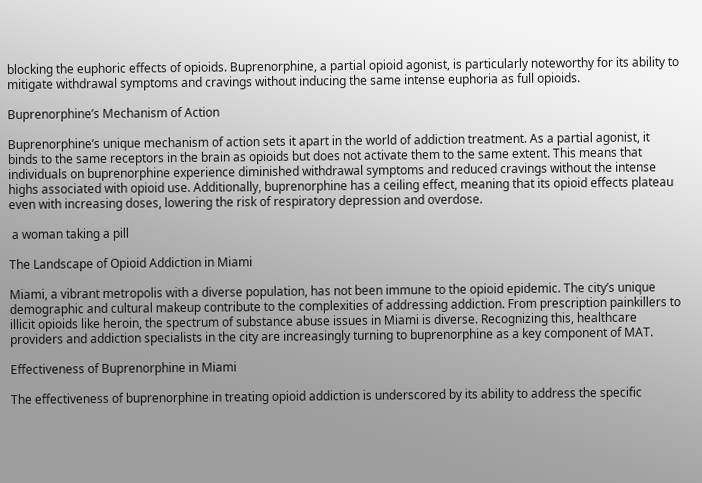blocking the euphoric effects of opioids. Buprenorphine, a partial opioid agonist, is particularly noteworthy for its ability to mitigate withdrawal symptoms and cravings without inducing the same intense euphoria as full opioids.

Buprenorphine’s Mechanism of Action

Buprenorphine’s unique mechanism of action sets it apart in the world of addiction treatment. As a partial agonist, it binds to the same receptors in the brain as opioids but does not activate them to the same extent. This means that individuals on buprenorphine experience diminished withdrawal symptoms and reduced cravings without the intense highs associated with opioid use. Additionally, buprenorphine has a ceiling effect, meaning that its opioid effects plateau even with increasing doses, lowering the risk of respiratory depression and overdose.

 a woman taking a pill

The Landscape of Opioid Addiction in Miami

Miami, a vibrant metropolis with a diverse population, has not been immune to the opioid epidemic. The city’s unique demographic and cultural makeup contribute to the complexities of addressing addiction. From prescription painkillers to illicit opioids like heroin, the spectrum of substance abuse issues in Miami is diverse. Recognizing this, healthcare providers and addiction specialists in the city are increasingly turning to buprenorphine as a key component of MAT.

Effectiveness of Buprenorphine in Miami

The effectiveness of buprenorphine in treating opioid addiction is underscored by its ability to address the specific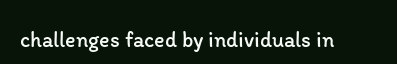challenges faced by individuals in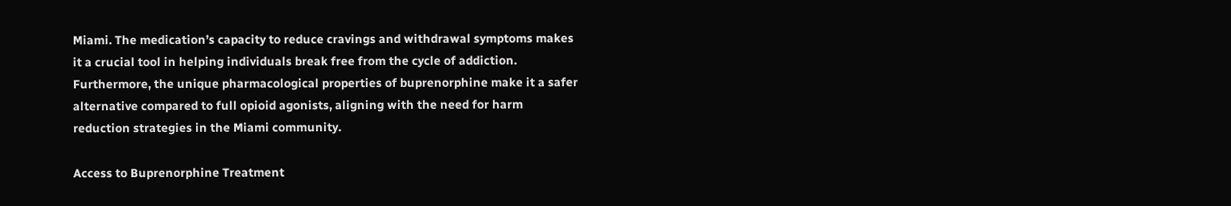Miami. The medication’s capacity to reduce cravings and withdrawal symptoms makes it a crucial tool in helping individuals break free from the cycle of addiction. Furthermore, the unique pharmacological properties of buprenorphine make it a safer alternative compared to full opioid agonists, aligning with the need for harm reduction strategies in the Miami community.

Access to Buprenorphine Treatment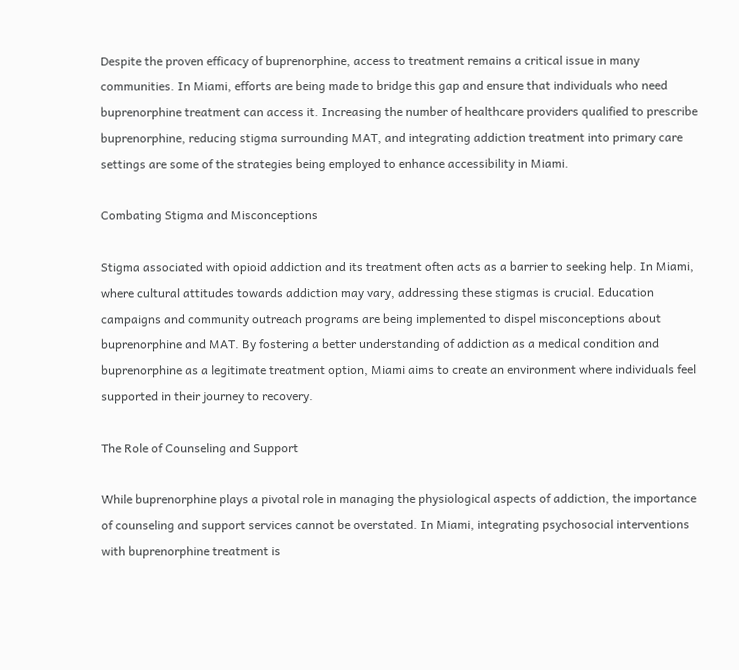Despite the proven efficacy of buprenorphine, access to treatment remains a critical issue in many communities. In Miami, efforts are being made to bridge this gap and ensure that individuals who need buprenorphine treatment can access it. Increasing the number of healthcare providers qualified to prescribe buprenorphine, reducing stigma surrounding MAT, and integrating addiction treatment into primary care settings are some of the strategies being employed to enhance accessibility in Miami.

Combating Stigma and Misconceptions

Stigma associated with opioid addiction and its treatment often acts as a barrier to seeking help. In Miami, where cultural attitudes towards addiction may vary, addressing these stigmas is crucial. Education campaigns and community outreach programs are being implemented to dispel misconceptions about buprenorphine and MAT. By fostering a better understanding of addiction as a medical condition and buprenorphine as a legitimate treatment option, Miami aims to create an environment where individuals feel supported in their journey to recovery.

The Role of Counseling and Support

While buprenorphine plays a pivotal role in managing the physiological aspects of addiction, the importance of counseling and support services cannot be overstated. In Miami, integrating psychosocial interventions with buprenorphine treatment is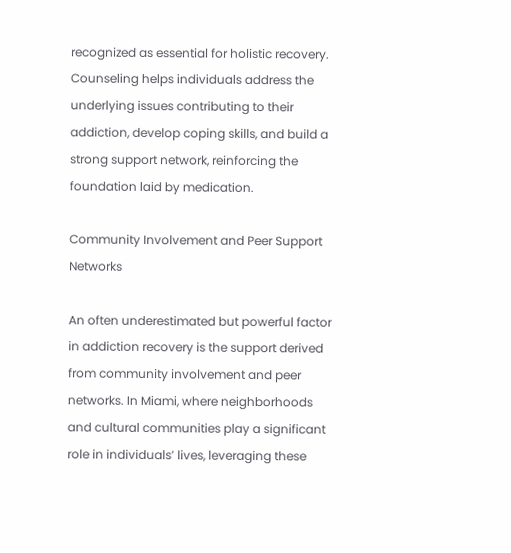recognized as essential for holistic recovery. Counseling helps individuals address the underlying issues contributing to their addiction, develop coping skills, and build a strong support network, reinforcing the foundation laid by medication.

Community Involvement and Peer Support Networks

An often underestimated but powerful factor in addiction recovery is the support derived from community involvement and peer networks. In Miami, where neighborhoods and cultural communities play a significant role in individuals’ lives, leveraging these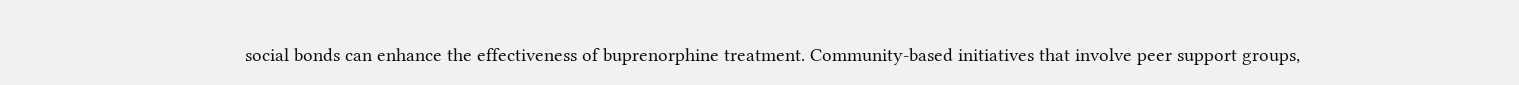social bonds can enhance the effectiveness of buprenorphine treatment. Community-based initiatives that involve peer support groups,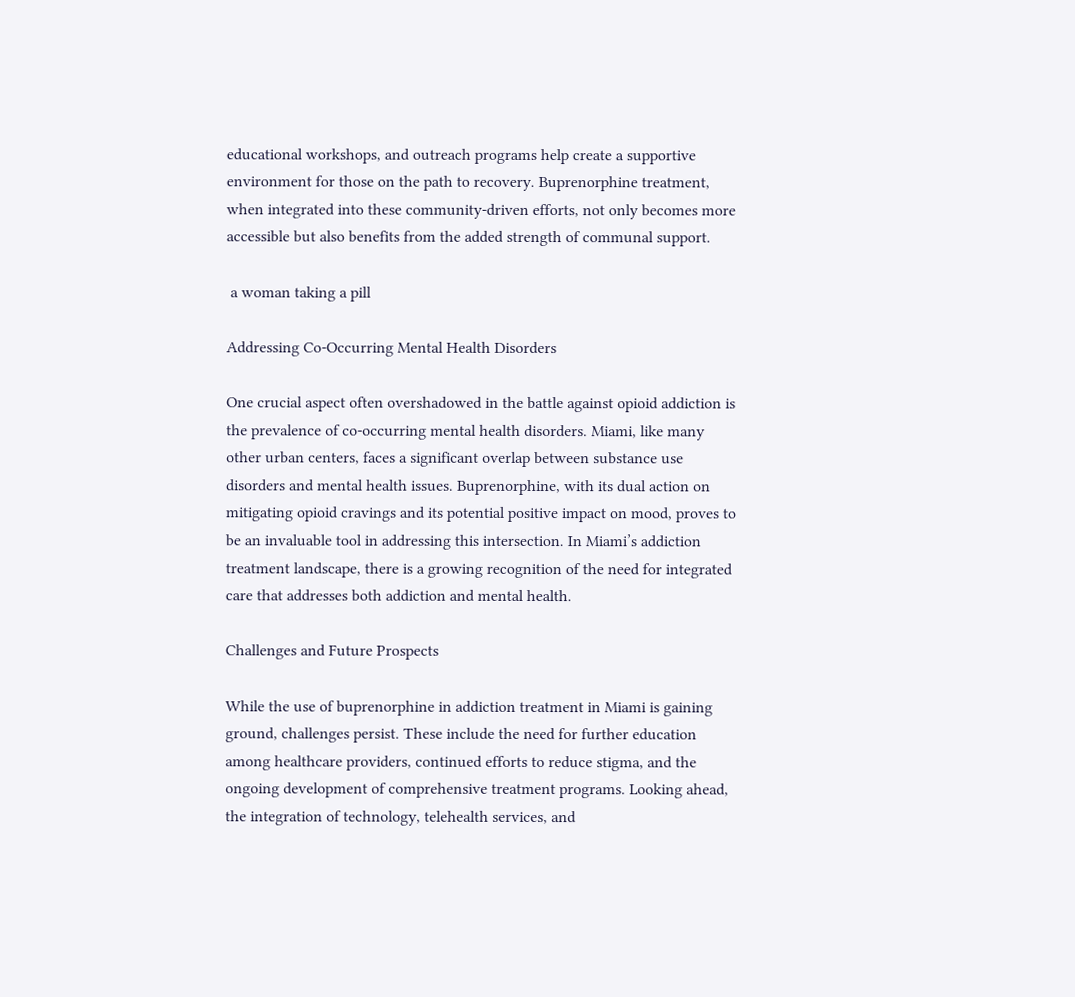educational workshops, and outreach programs help create a supportive environment for those on the path to recovery. Buprenorphine treatment, when integrated into these community-driven efforts, not only becomes more accessible but also benefits from the added strength of communal support.

 a woman taking a pill

Addressing Co-Occurring Mental Health Disorders

One crucial aspect often overshadowed in the battle against opioid addiction is the prevalence of co-occurring mental health disorders. Miami, like many other urban centers, faces a significant overlap between substance use disorders and mental health issues. Buprenorphine, with its dual action on mitigating opioid cravings and its potential positive impact on mood, proves to be an invaluable tool in addressing this intersection. In Miami’s addiction treatment landscape, there is a growing recognition of the need for integrated care that addresses both addiction and mental health.

Challenges and Future Prospects

While the use of buprenorphine in addiction treatment in Miami is gaining ground, challenges persist. These include the need for further education among healthcare providers, continued efforts to reduce stigma, and the ongoing development of comprehensive treatment programs. Looking ahead, the integration of technology, telehealth services, and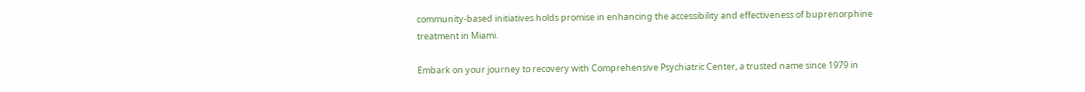community-based initiatives holds promise in enhancing the accessibility and effectiveness of buprenorphine treatment in Miami.

Embark on your journey to recovery with Comprehensive Psychiatric Center, a trusted name since 1979 in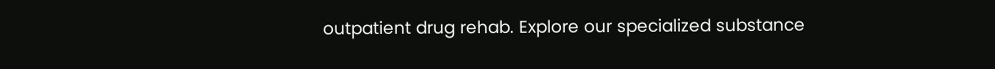outpatient drug rehab. Explore our specialized substance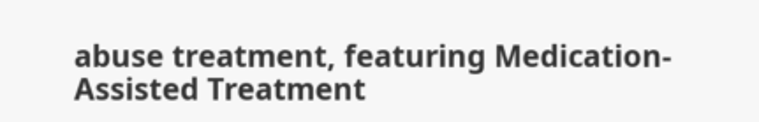abuse treatment, featuring Medication-Assisted Treatment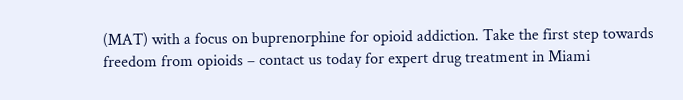(MAT) with a focus on buprenorphine for opioid addiction. Take the first step towards freedom from opioids – contact us today for expert drug treatment in Miami